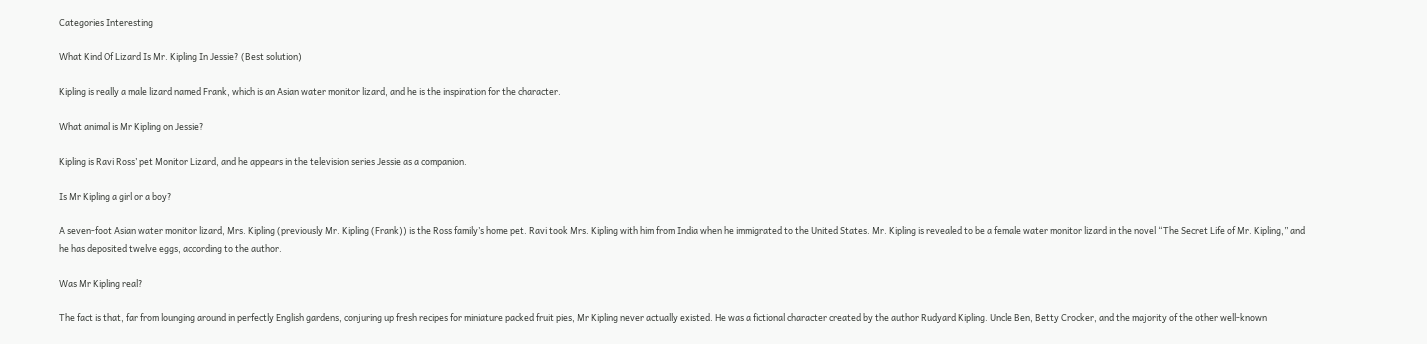Categories Interesting

What Kind Of Lizard Is Mr. Kipling In Jessie? (Best solution)

Kipling is really a male lizard named Frank, which is an Asian water monitor lizard, and he is the inspiration for the character.

What animal is Mr Kipling on Jessie?

Kipling is Ravi Ross’ pet Monitor Lizard, and he appears in the television series Jessie as a companion.

Is Mr Kipling a girl or a boy?

A seven-foot Asian water monitor lizard, Mrs. Kipling (previously Mr. Kipling (Frank)) is the Ross family’s home pet. Ravi took Mrs. Kipling with him from India when he immigrated to the United States. Mr. Kipling is revealed to be a female water monitor lizard in the novel “The Secret Life of Mr. Kipling,” and he has deposited twelve eggs, according to the author.

Was Mr Kipling real?

The fact is that, far from lounging around in perfectly English gardens, conjuring up fresh recipes for miniature packed fruit pies, Mr Kipling never actually existed. He was a fictional character created by the author Rudyard Kipling. Uncle Ben, Betty Crocker, and the majority of the other well-known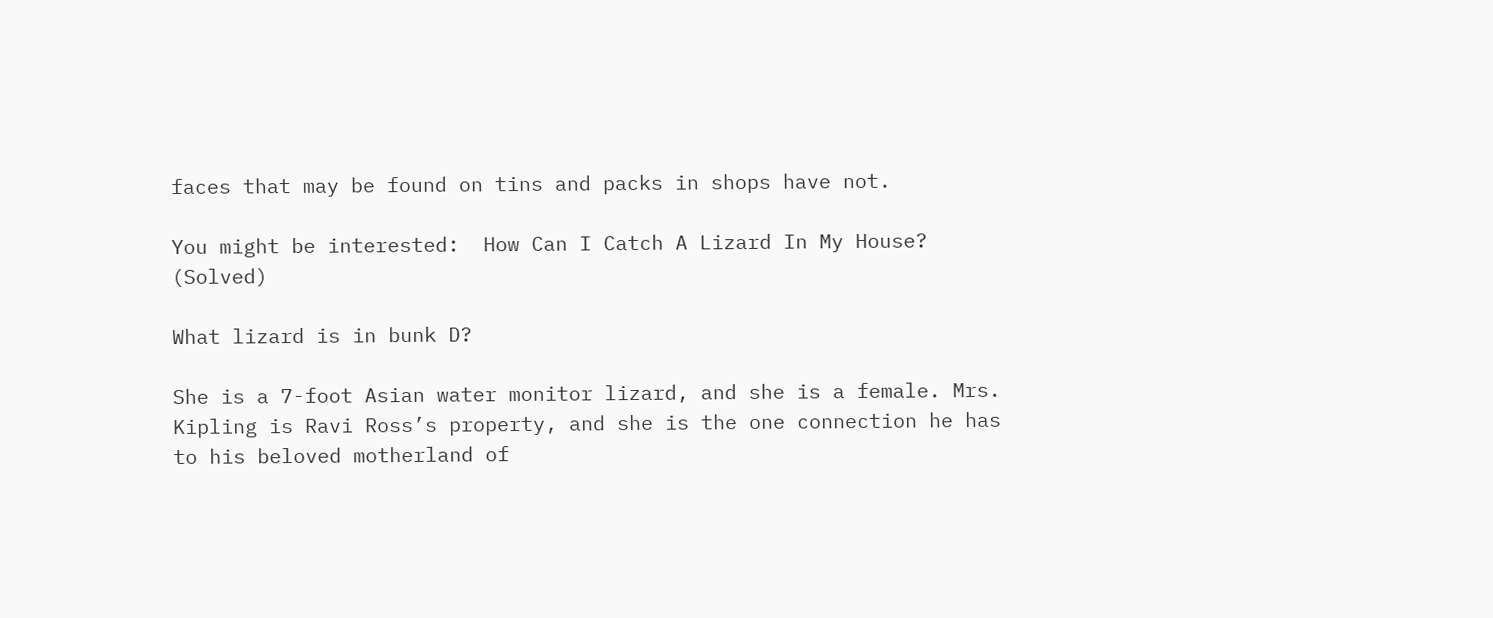faces that may be found on tins and packs in shops have not.

You might be interested:  How Can I Catch A Lizard In My House? (Solved)

What lizard is in bunk D?

She is a 7-foot Asian water monitor lizard, and she is a female. Mrs. Kipling is Ravi Ross’s property, and she is the one connection he has to his beloved motherland of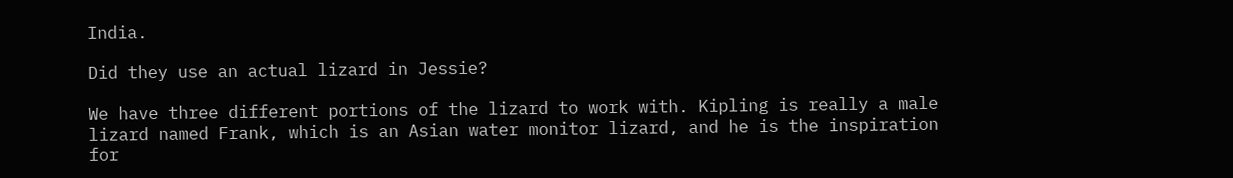India.

Did they use an actual lizard in Jessie?

We have three different portions of the lizard to work with. Kipling is really a male lizard named Frank, which is an Asian water monitor lizard, and he is the inspiration for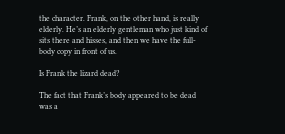the character. Frank, on the other hand, is really elderly. He’s an elderly gentleman who just kind of sits there and hisses, and then we have the full-body copy in front of us.

Is Frank the lizard dead?

The fact that Frank’s body appeared to be dead was a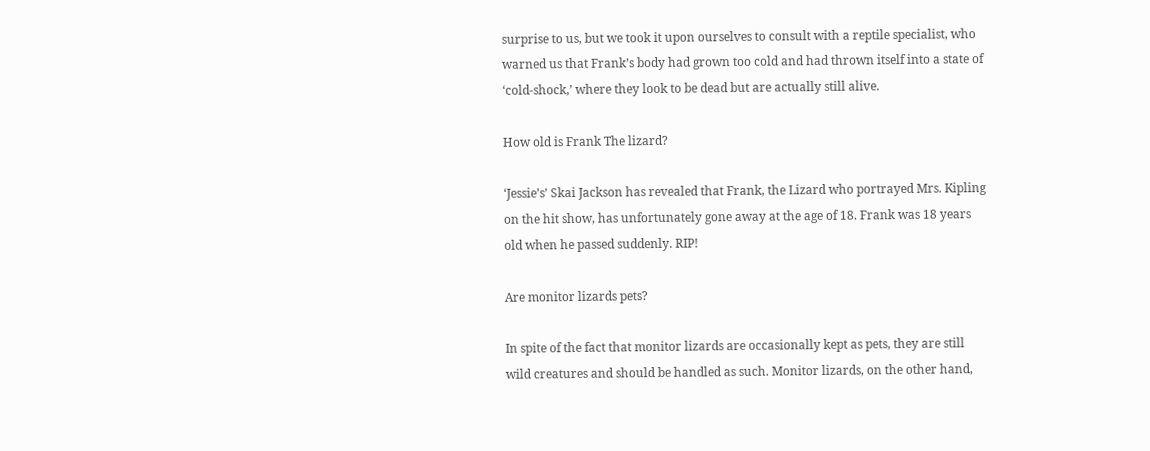surprise to us, but we took it upon ourselves to consult with a reptile specialist, who warned us that Frank’s body had grown too cold and had thrown itself into a state of ‘cold-shock,’ where they look to be dead but are actually still alive.

How old is Frank The lizard?

‘Jessie’s’ Skai Jackson has revealed that Frank, the Lizard who portrayed Mrs. Kipling on the hit show, has unfortunately gone away at the age of 18. Frank was 18 years old when he passed suddenly. RIP!

Are monitor lizards pets?

In spite of the fact that monitor lizards are occasionally kept as pets, they are still wild creatures and should be handled as such. Monitor lizards, on the other hand,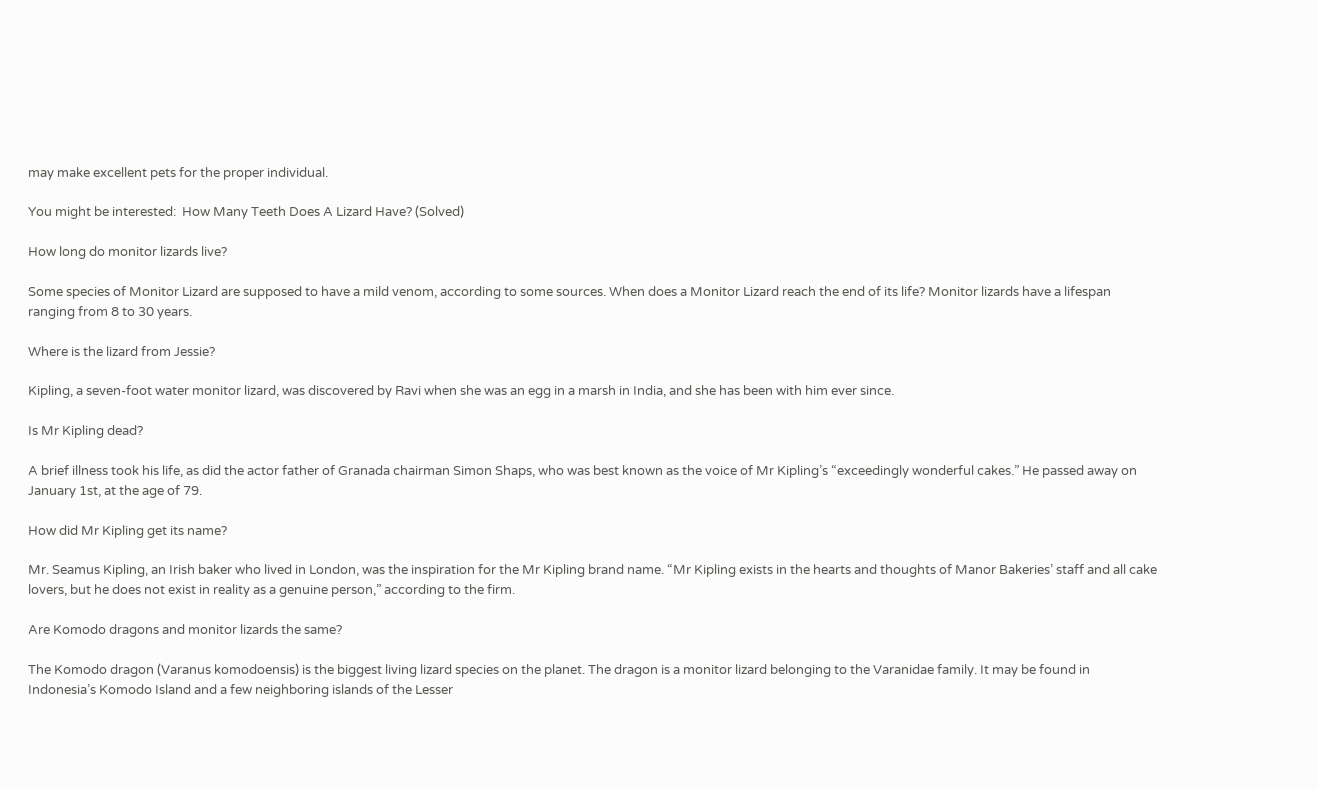may make excellent pets for the proper individual.

You might be interested:  How Many Teeth Does A Lizard Have? (Solved)

How long do monitor lizards live?

Some species of Monitor Lizard are supposed to have a mild venom, according to some sources. When does a Monitor Lizard reach the end of its life? Monitor lizards have a lifespan ranging from 8 to 30 years.

Where is the lizard from Jessie?

Kipling, a seven-foot water monitor lizard, was discovered by Ravi when she was an egg in a marsh in India, and she has been with him ever since.

Is Mr Kipling dead?

A brief illness took his life, as did the actor father of Granada chairman Simon Shaps, who was best known as the voice of Mr Kipling’s “exceedingly wonderful cakes.” He passed away on January 1st, at the age of 79.

How did Mr Kipling get its name?

Mr. Seamus Kipling, an Irish baker who lived in London, was the inspiration for the Mr Kipling brand name. “Mr Kipling exists in the hearts and thoughts of Manor Bakeries’ staff and all cake lovers, but he does not exist in reality as a genuine person,” according to the firm.

Are Komodo dragons and monitor lizards the same?

The Komodo dragon (Varanus komodoensis) is the biggest living lizard species on the planet. The dragon is a monitor lizard belonging to the Varanidae family. It may be found in Indonesia’s Komodo Island and a few neighboring islands of the Lesser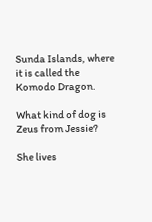Sunda Islands, where it is called the Komodo Dragon.

What kind of dog is Zeus from Jessie?

She lives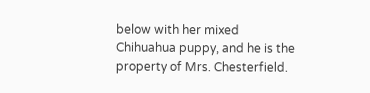below with her mixed Chihuahua puppy, and he is the property of Mrs. Chesterfield.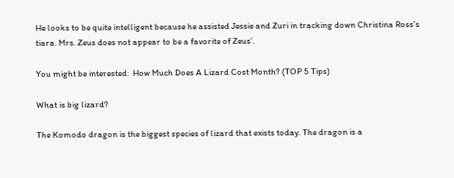He looks to be quite intelligent because he assisted Jessie and Zuri in tracking down Christina Ross’s tiara. Mrs. Zeus does not appear to be a favorite of Zeus’.

You might be interested:  How Much Does A Lizard Cost Month? (TOP 5 Tips)

What is big lizard?

The Komodo dragon is the biggest species of lizard that exists today. The dragon is a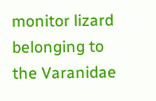monitor lizard belonging to the Varanidae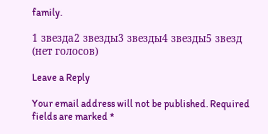family.

1 звезда2 звезды3 звезды4 звезды5 звезд (нет голосов)

Leave a Reply

Your email address will not be published. Required fields are marked *